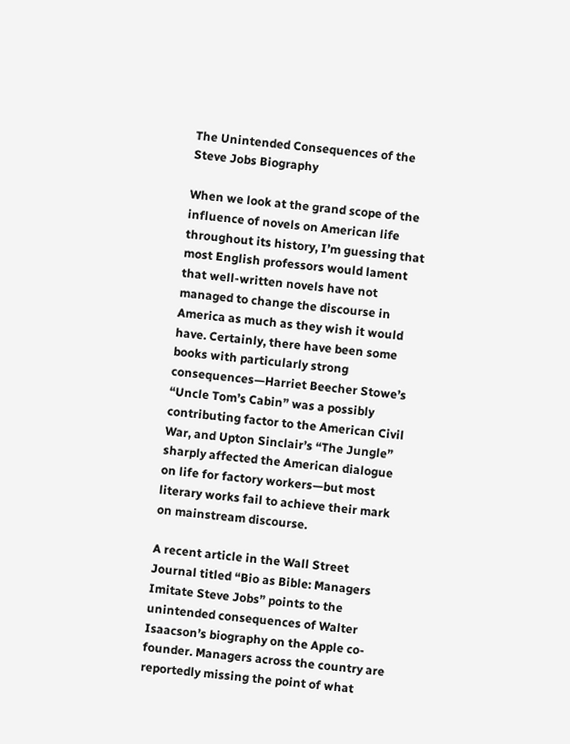The Unintended Consequences of the Steve Jobs Biography

When we look at the grand scope of the influence of novels on American life throughout its history, I’m guessing that most English professors would lament that well-written novels have not managed to change the discourse in America as much as they wish it would have. Certainly, there have been some books with particularly strong consequences—Harriet Beecher Stowe’s “Uncle Tom’s Cabin” was a possibly contributing factor to the American Civil War, and Upton Sinclair’s “The Jungle” sharply affected the American dialogue on life for factory workers—but most literary works fail to achieve their mark on mainstream discourse.

A recent article in the Wall Street Journal titled “Bio as Bible: Managers Imitate Steve Jobs” points to the unintended consequences of Walter Isaacson’s biography on the Apple co-founder. Managers across the country are reportedly missing the point of what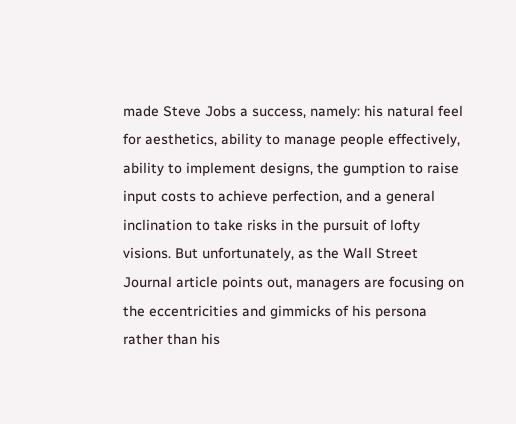made Steve Jobs a success, namely: his natural feel for aesthetics, ability to manage people effectively, ability to implement designs, the gumption to raise input costs to achieve perfection, and a general inclination to take risks in the pursuit of lofty visions. But unfortunately, as the Wall Street Journal article points out, managers are focusing on the eccentricities and gimmicks of his persona rather than his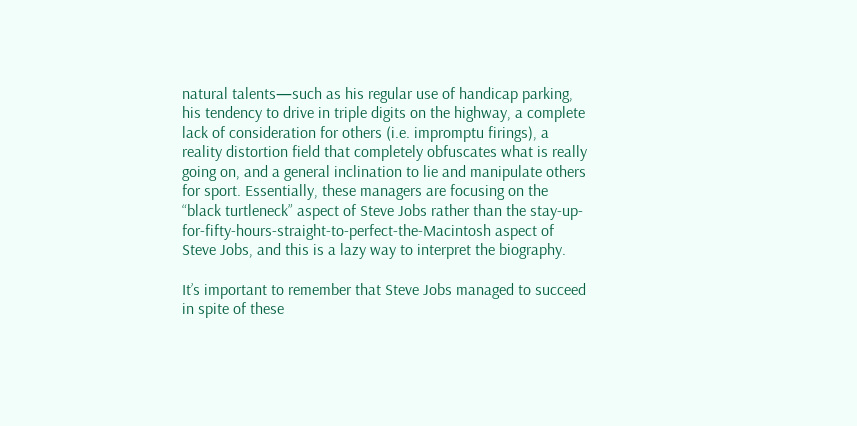natural talents—such as his regular use of handicap parking, his tendency to drive in triple digits on the highway, a complete lack of consideration for others (i.e. impromptu firings), a reality distortion field that completely obfuscates what is really going on, and a general inclination to lie and manipulate others for sport. Essentially, these managers are focusing on the “black turtleneck” aspect of Steve Jobs rather than the stay-up-for-fifty-hours-straight-to-perfect-the-Macintosh aspect of Steve Jobs, and this is a lazy way to interpret the biography.

It’s important to remember that Steve Jobs managed to succeed in spite of these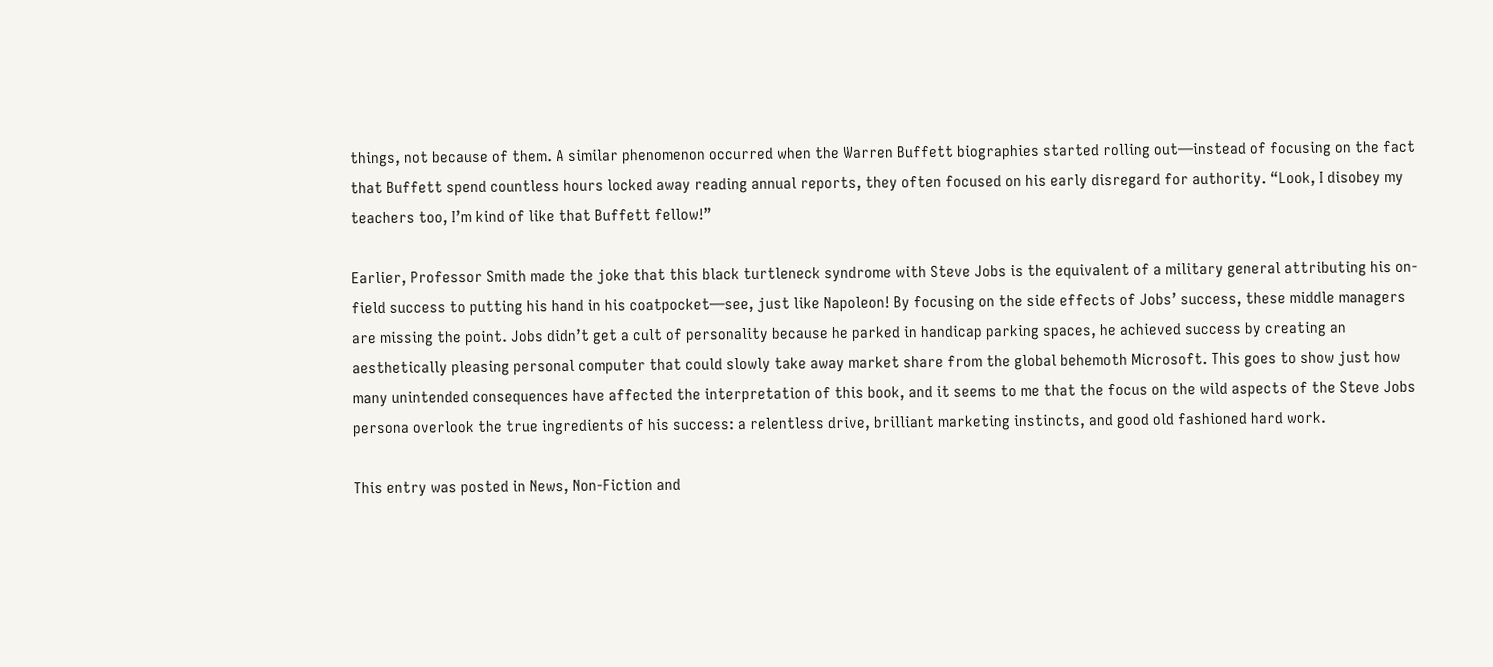things, not because of them. A similar phenomenon occurred when the Warren Buffett biographies started rolling out—instead of focusing on the fact that Buffett spend countless hours locked away reading annual reports, they often focused on his early disregard for authority. “Look, I disobey my teachers too, I’m kind of like that Buffett fellow!”

Earlier, Professor Smith made the joke that this black turtleneck syndrome with Steve Jobs is the equivalent of a military general attributing his on-field success to putting his hand in his coatpocket—see, just like Napoleon! By focusing on the side effects of Jobs’ success, these middle managers are missing the point. Jobs didn’t get a cult of personality because he parked in handicap parking spaces, he achieved success by creating an aesthetically pleasing personal computer that could slowly take away market share from the global behemoth Microsoft. This goes to show just how many unintended consequences have affected the interpretation of this book, and it seems to me that the focus on the wild aspects of the Steve Jobs persona overlook the true ingredients of his success: a relentless drive, brilliant marketing instincts, and good old fashioned hard work.

This entry was posted in News, Non-Fiction and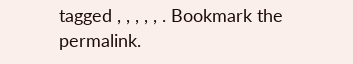tagged , , , , , . Bookmark the permalink.